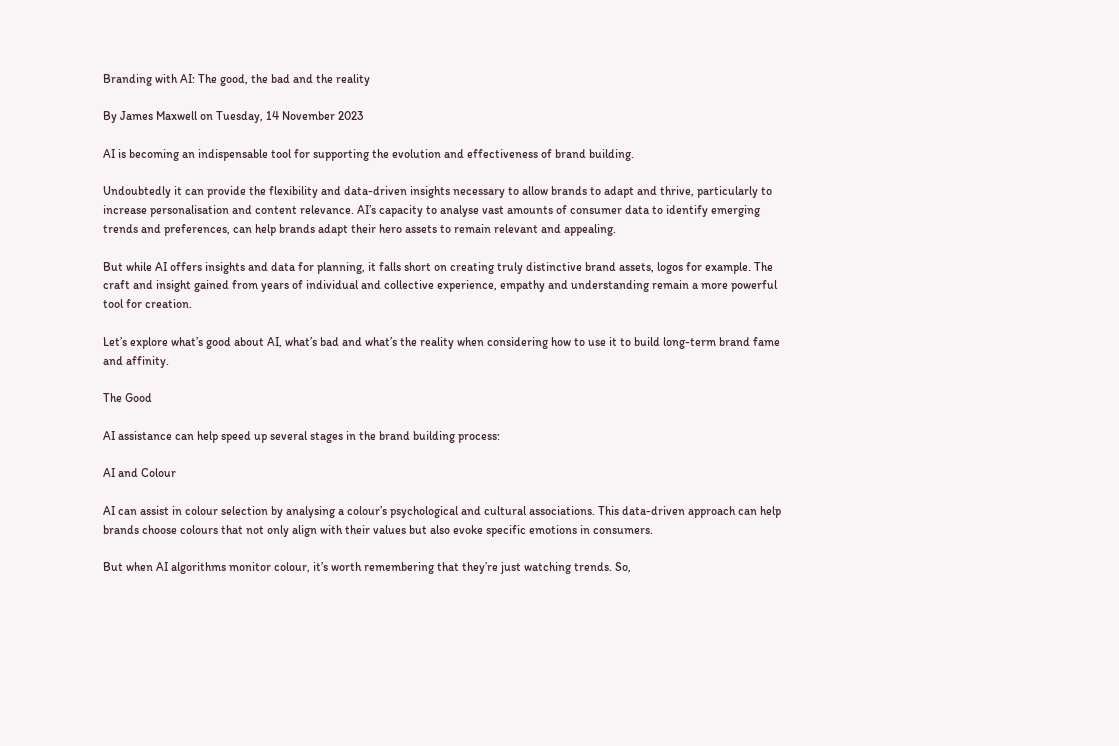Branding with AI: The good, the bad and the reality

By James Maxwell on Tuesday, 14 November 2023

AI is becoming an indispensable tool for supporting the evolution and effectiveness of brand building.

Undoubtedly it can provide the flexibility and data-driven insights necessary to allow brands to adapt and thrive, particularly to increase personalisation and content relevance. AI’s capacity to analyse vast amounts of consumer data to identify emerging trends and preferences, can help brands adapt their hero assets to remain relevant and appealing.

But while AI offers insights and data for planning, it falls short on creating truly distinctive brand assets, logos for example. The craft and insight gained from years of individual and collective experience, empathy and understanding remain a more powerful tool for creation.

Let’s explore what’s good about AI, what’s bad and what’s the reality when considering how to use it to build long-term brand fame and affinity.

The Good

AI assistance can help speed up several stages in the brand building process:

AI and Colour

AI can assist in colour selection by analysing a colour’s psychological and cultural associations. This data-driven approach can help brands choose colours that not only align with their values but also evoke specific emotions in consumers.

But when AI algorithms monitor colour, it’s worth remembering that they’re just watching trends. So,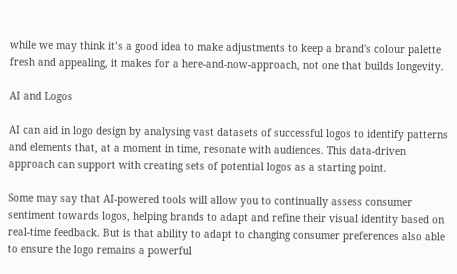while we may think it’s a good idea to make adjustments to keep a brand's colour palette fresh and appealing, it makes for a here-and-now-approach, not one that builds longevity.

AI and Logos

AI can aid in logo design by analysing vast datasets of successful logos to identify patterns and elements that, at a moment in time, resonate with audiences. This data-driven approach can support with creating sets of potential logos as a starting point.

Some may say that AI-powered tools will allow you to continually assess consumer sentiment towards logos, helping brands to adapt and refine their visual identity based on real-time feedback. But is that ability to adapt to changing consumer preferences also able to ensure the logo remains a powerful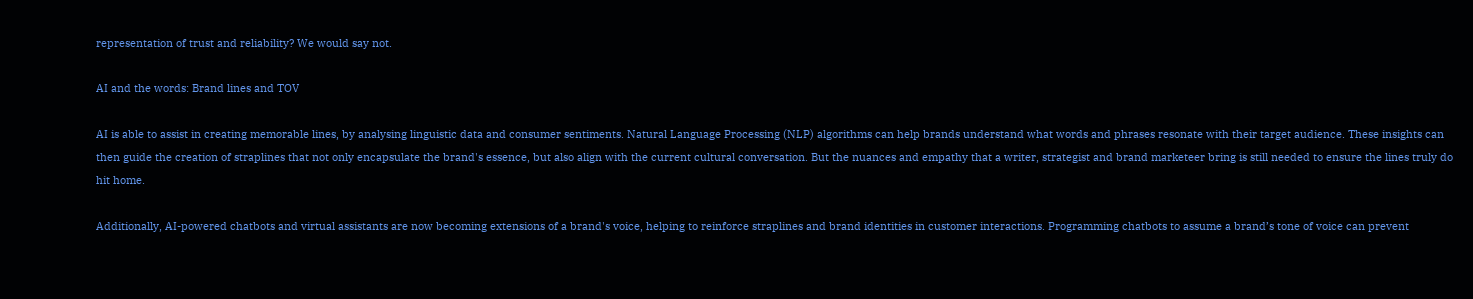representation of trust and reliability? We would say not.

AI and the words: Brand lines and TOV

AI is able to assist in creating memorable lines, by analysing linguistic data and consumer sentiments. Natural Language Processing (NLP) algorithms can help brands understand what words and phrases resonate with their target audience. These insights can then guide the creation of straplines that not only encapsulate the brand's essence, but also align with the current cultural conversation. But the nuances and empathy that a writer, strategist and brand marketeer bring is still needed to ensure the lines truly do hit home.

Additionally, AI-powered chatbots and virtual assistants are now becoming extensions of a brand's voice, helping to reinforce straplines and brand identities in customer interactions. Programming chatbots to assume a brand’s tone of voice can prevent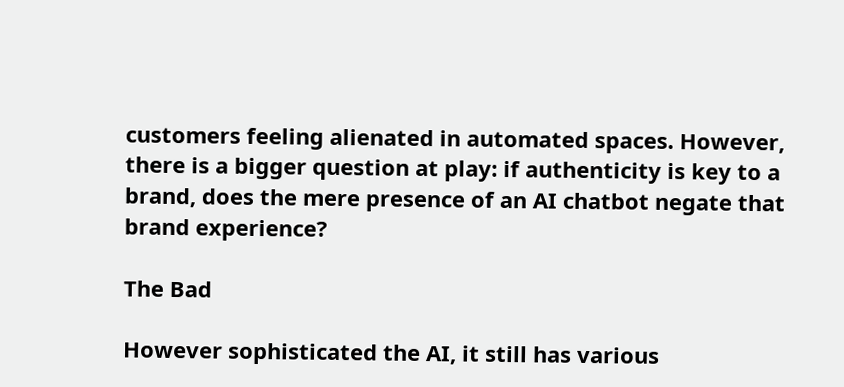customers feeling alienated in automated spaces. However, there is a bigger question at play: if authenticity is key to a brand, does the mere presence of an AI chatbot negate that brand experience?

The Bad

However sophisticated the AI, it still has various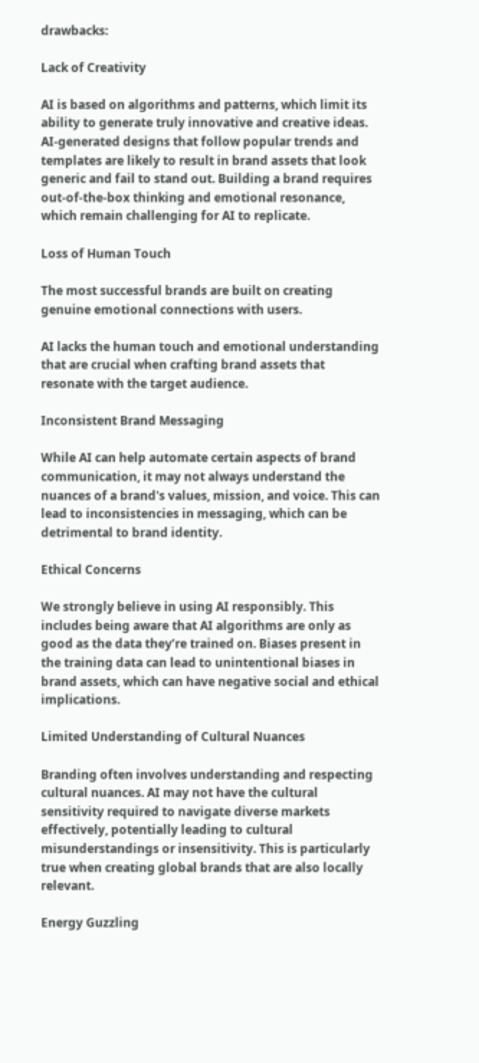drawbacks:

Lack of Creativity

AI is based on algorithms and patterns, which limit its ability to generate truly innovative and creative ideas. AI-generated designs that follow popular trends and templates are likely to result in brand assets that look generic and fail to stand out. Building a brand requires out-of-the-box thinking and emotional resonance, which remain challenging for AI to replicate.

Loss of Human Touch

The most successful brands are built on creating genuine emotional connections with users.

AI lacks the human touch and emotional understanding that are crucial when crafting brand assets that resonate with the target audience.

Inconsistent Brand Messaging

While AI can help automate certain aspects of brand communication, it may not always understand the nuances of a brand's values, mission, and voice. This can lead to inconsistencies in messaging, which can be detrimental to brand identity.

Ethical Concerns

We strongly believe in using AI responsibly. This includes being aware that AI algorithms are only as good as the data they’re trained on. Biases present in the training data can lead to unintentional biases in brand assets, which can have negative social and ethical implications.

Limited Understanding of Cultural Nuances

Branding often involves understanding and respecting cultural nuances. AI may not have the cultural sensitivity required to navigate diverse markets effectively, potentially leading to cultural misunderstandings or insensitivity. This is particularly true when creating global brands that are also locally relevant.

Energy Guzzling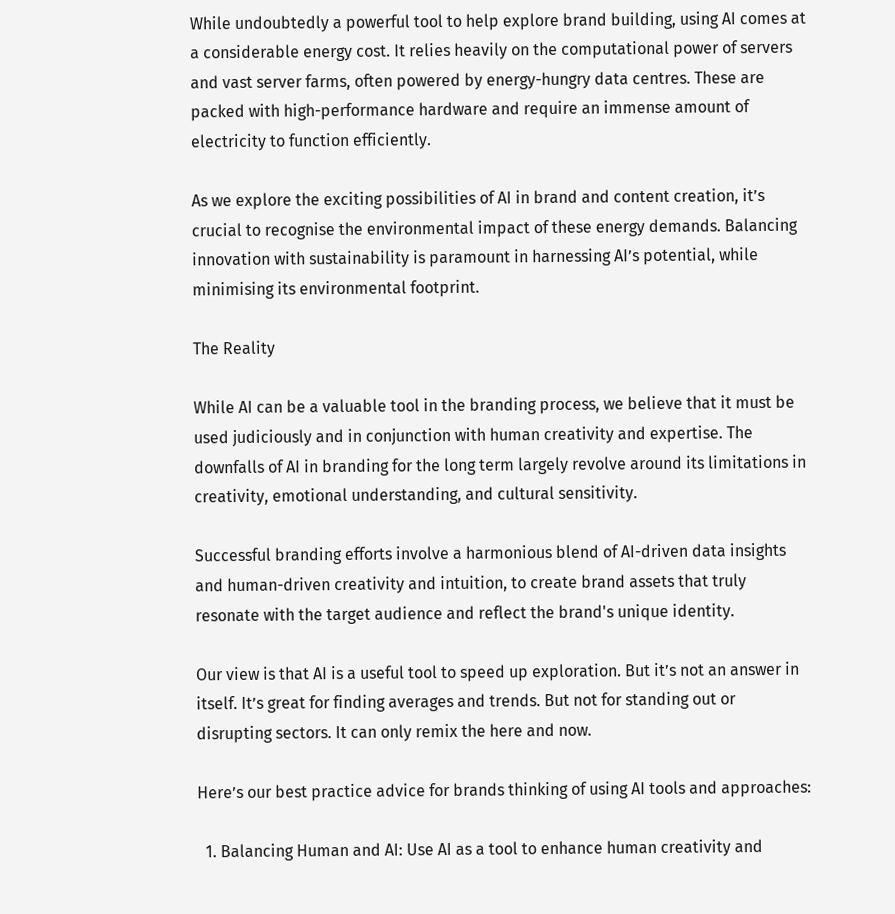While undoubtedly a powerful tool to help explore brand building, using AI comes at a considerable energy cost. It relies heavily on the computational power of servers and vast server farms, often powered by energy-hungry data centres. These are packed with high-performance hardware and require an immense amount of electricity to function efficiently.

As we explore the exciting possibilities of AI in brand and content creation, it’s crucial to recognise the environmental impact of these energy demands. Balancing innovation with sustainability is paramount in harnessing AI’s potential, while minimising its environmental footprint.

The Reality

While AI can be a valuable tool in the branding process, we believe that it must be used judiciously and in conjunction with human creativity and expertise. The downfalls of AI in branding for the long term largely revolve around its limitations in creativity, emotional understanding, and cultural sensitivity.

Successful branding efforts involve a harmonious blend of AI-driven data insights and human-driven creativity and intuition, to create brand assets that truly resonate with the target audience and reflect the brand's unique identity.

Our view is that AI is a useful tool to speed up exploration. But it’s not an answer in itself. It’s great for finding averages and trends. But not for standing out or disrupting sectors. It can only remix the here and now.

Here’s our best practice advice for brands thinking of using AI tools and approaches:

  1. Balancing Human and AI: Use AI as a tool to enhance human creativity and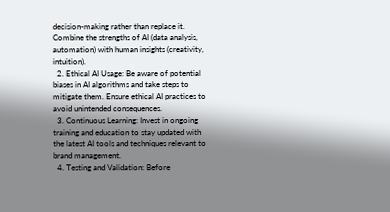decision-making rather than replace it. Combine the strengths of AI (data analysis, automation) with human insights (creativity, intuition).
  2. Ethical AI Usage: Be aware of potential biases in AI algorithms and take steps to mitigate them. Ensure ethical AI practices to avoid unintended consequences.
  3. Continuous Learning: Invest in ongoing training and education to stay updated with the latest AI tools and techniques relevant to brand management.
  4. Testing and Validation: Before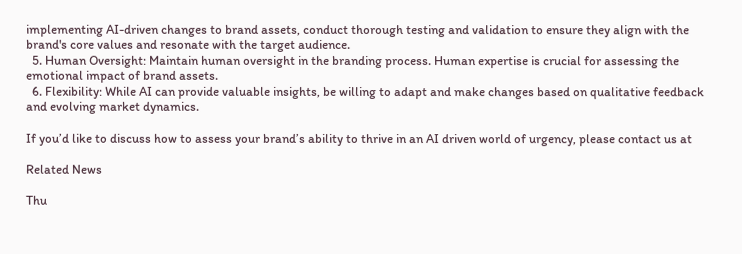implementing AI-driven changes to brand assets, conduct thorough testing and validation to ensure they align with the brand's core values and resonate with the target audience.
  5. Human Oversight: Maintain human oversight in the branding process. Human expertise is crucial for assessing the emotional impact of brand assets.
  6. Flexibility: While AI can provide valuable insights, be willing to adapt and make changes based on qualitative feedback and evolving market dynamics.

If you’d like to discuss how to assess your brand’s ability to thrive in an AI driven world of urgency, please contact us at

Related News

Thu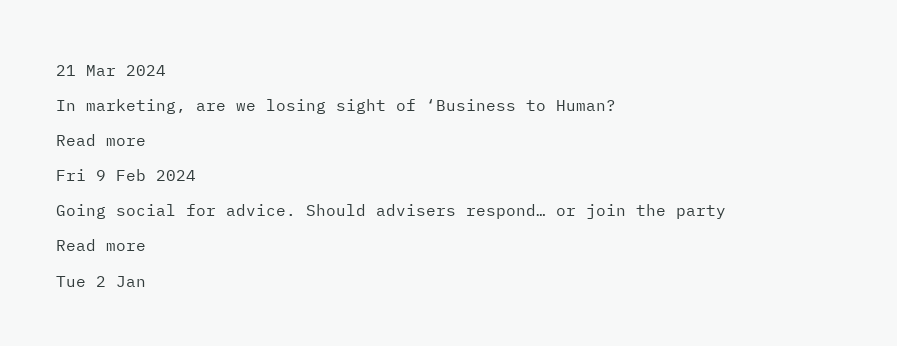21 Mar 2024

In marketing, are we losing sight of ‘Business to Human?

Read more

Fri 9 Feb 2024

Going social for advice. Should advisers respond… or join the party

Read more

Tue 2 Jan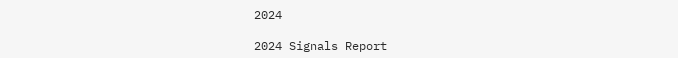2024

2024 Signals Report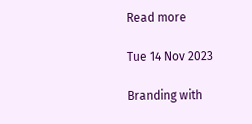Read more

Tue 14 Nov 2023

Branding with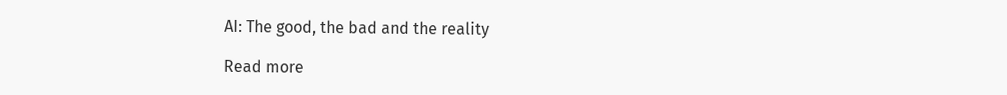AI: The good, the bad and the reality

Read more